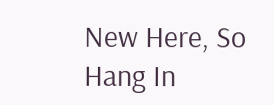New Here, So Hang In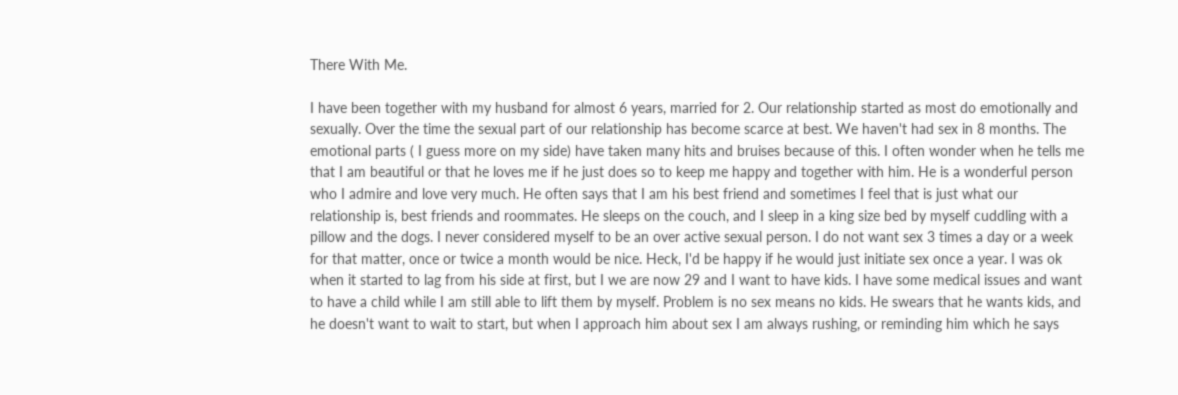There With Me.

I have been together with my husband for almost 6 years, married for 2. Our relationship started as most do emotionally and sexually. Over the time the sexual part of our relationship has become scarce at best. We haven't had sex in 8 months. The emotional parts ( I guess more on my side) have taken many hits and bruises because of this. I often wonder when he tells me that I am beautiful or that he loves me if he just does so to keep me happy and together with him. He is a wonderful person who I admire and love very much. He often says that I am his best friend and sometimes I feel that is just what our relationship is, best friends and roommates. He sleeps on the couch, and I sleep in a king size bed by myself cuddling with a pillow and the dogs. I never considered myself to be an over active sexual person. I do not want sex 3 times a day or a week for that matter, once or twice a month would be nice. Heck, I'd be happy if he would just initiate sex once a year. I was ok when it started to lag from his side at first, but I we are now 29 and I want to have kids. I have some medical issues and want to have a child while I am still able to lift them by myself. Problem is no sex means no kids. He swears that he wants kids, and he doesn't want to wait to start, but when I approach him about sex I am always rushing, or reminding him which he says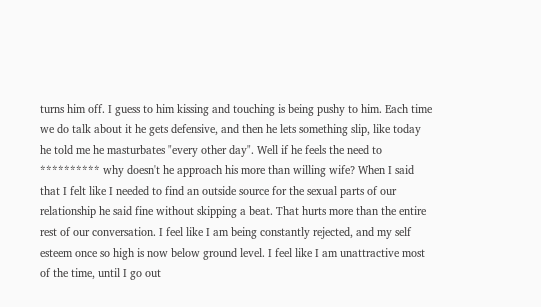turns him off. I guess to him kissing and touching is being pushy to him. Each time we do talk about it he gets defensive, and then he lets something slip, like today he told me he masturbates "every other day". Well if he feels the need to ********** why doesn't he approach his more than willing wife? When I said that I felt like I needed to find an outside source for the sexual parts of our relationship he said fine without skipping a beat. That hurts more than the entire rest of our conversation. I feel like I am being constantly rejected, and my self esteem once so high is now below ground level. I feel like I am unattractive most of the time, until I go out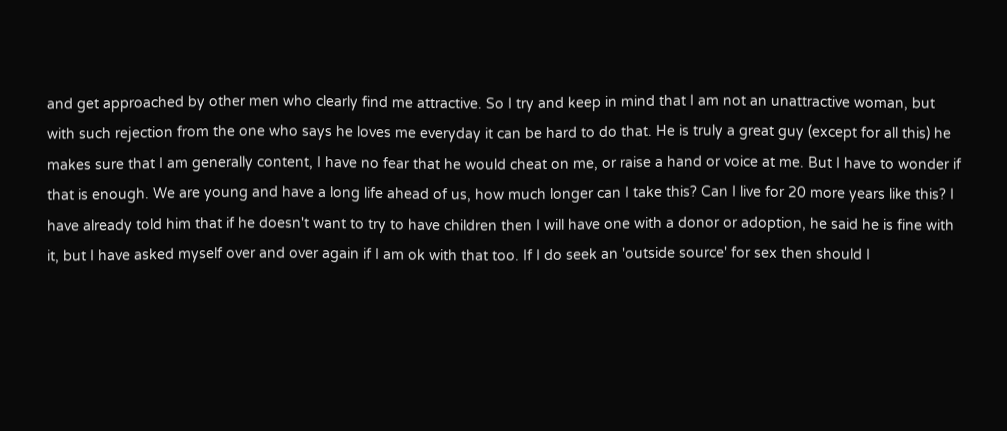and get approached by other men who clearly find me attractive. So I try and keep in mind that I am not an unattractive woman, but with such rejection from the one who says he loves me everyday it can be hard to do that. He is truly a great guy (except for all this) he makes sure that I am generally content, I have no fear that he would cheat on me, or raise a hand or voice at me. But I have to wonder if that is enough. We are young and have a long life ahead of us, how much longer can I take this? Can I live for 20 more years like this? I have already told him that if he doesn't want to try to have children then I will have one with a donor or adoption, he said he is fine with it, but I have asked myself over and over again if I am ok with that too. If I do seek an 'outside source' for sex then should I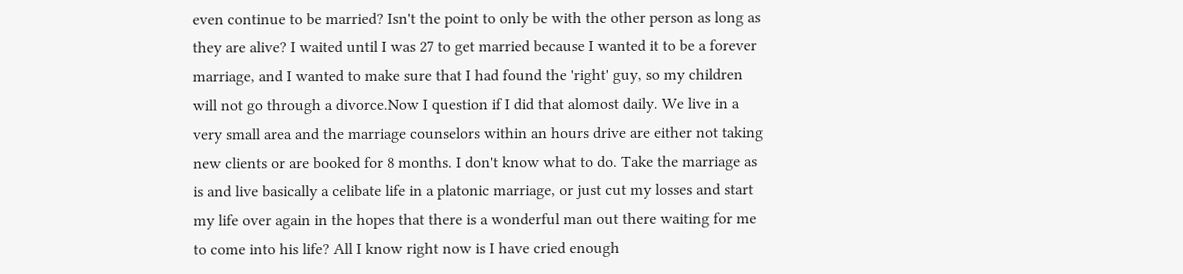even continue to be married? Isn't the point to only be with the other person as long as they are alive? I waited until I was 27 to get married because I wanted it to be a forever marriage, and I wanted to make sure that I had found the 'right' guy, so my children will not go through a divorce.Now I question if I did that alomost daily. We live in a very small area and the marriage counselors within an hours drive are either not taking new clients or are booked for 8 months. I don't know what to do. Take the marriage as is and live basically a celibate life in a platonic marriage, or just cut my losses and start my life over again in the hopes that there is a wonderful man out there waiting for me to come into his life? All I know right now is I have cried enough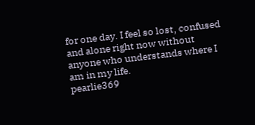for one day. I feel so lost, confused and alone right now without anyone who understands where I am in my life.
pearlie369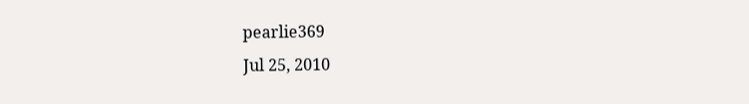pearlie369
Jul 25, 2010